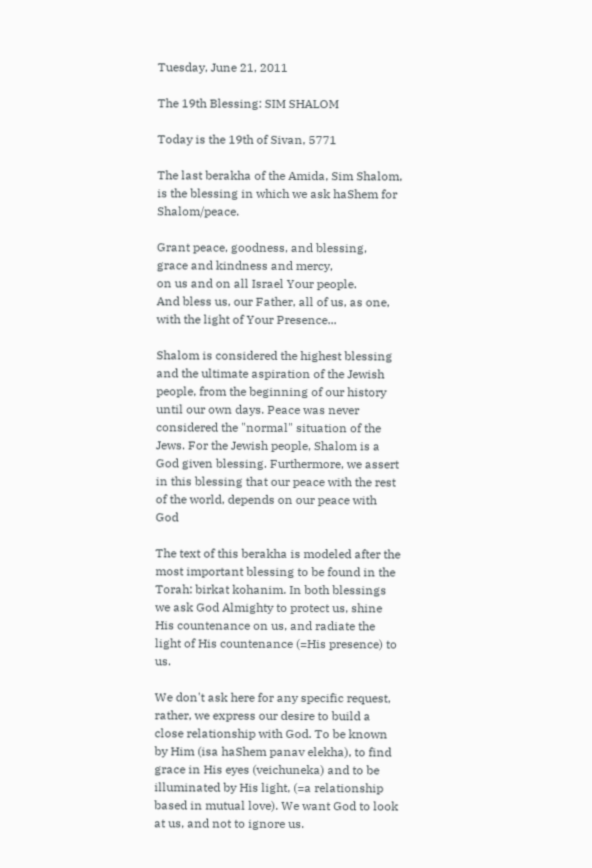Tuesday, June 21, 2011

The 19th Blessing: SIM SHALOM

Today is the 19th of Sivan, 5771

The last berakha of the Amida, Sim Shalom, is the blessing in which we ask haShem for Shalom/peace.

Grant peace, goodness, and blessing,
grace and kindness and mercy,
on us and on all Israel Your people.
And bless us, our Father, all of us, as one,
with the light of Your Presence...

Shalom is considered the highest blessing and the ultimate aspiration of the Jewish people, from the beginning of our history until our own days. Peace was never considered the "normal" situation of the Jews. For the Jewish people, Shalom is a God given blessing. Furthermore, we assert in this blessing that our peace with the rest of the world, depends on our peace with God

The text of this berakha is modeled after the most important blessing to be found in the Torah: birkat kohanim. In both blessings we ask God Almighty to protect us, shine His countenance on us, and radiate the light of His countenance (=His presence) to us.

We don't ask here for any specific request, rather, we express our desire to build a close relationship with God. To be known by Him (isa haShem panav elekha), to find grace in His eyes (veichuneka) and to be illuminated by His light, (=a relationship based in mutual love). We want God to look at us, and not to ignore us.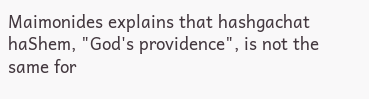Maimonides explains that hashgachat haShem, "God's providence", is not the same for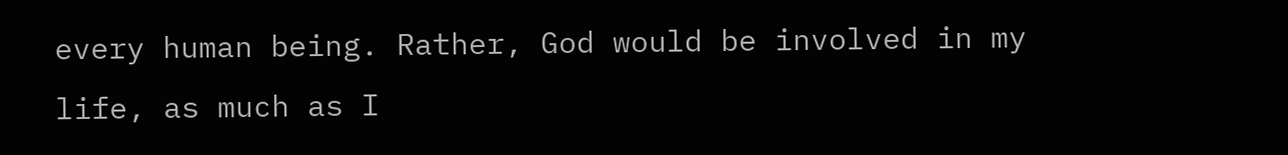every human being. Rather, God would be involved in my life, as much as I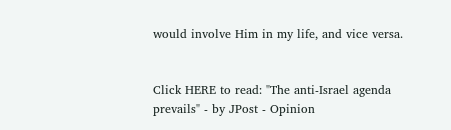would involve Him in my life, and vice versa.


Click HERE to read: "The anti-Israel agenda prevails" - by JPost - Opinion